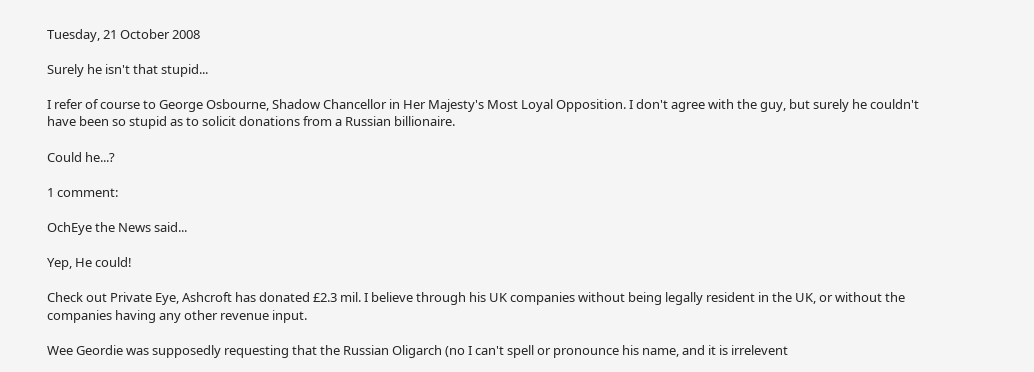Tuesday, 21 October 2008

Surely he isn't that stupid...

I refer of course to George Osbourne, Shadow Chancellor in Her Majesty's Most Loyal Opposition. I don't agree with the guy, but surely he couldn't have been so stupid as to solicit donations from a Russian billionaire.

Could he...?

1 comment:

OchEye the News said...

Yep, He could!

Check out Private Eye, Ashcroft has donated £2.3 mil. I believe through his UK companies without being legally resident in the UK, or without the companies having any other revenue input.

Wee Geordie was supposedly requesting that the Russian Oligarch (no I can't spell or pronounce his name, and it is irrelevent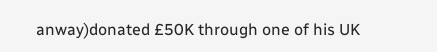anway)donated £50K through one of his UK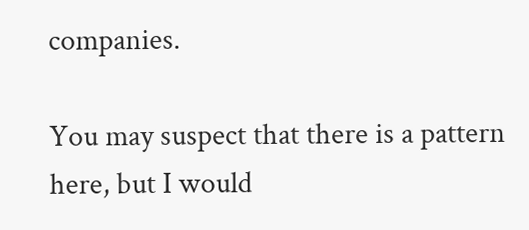companies.

You may suspect that there is a pattern here, but I would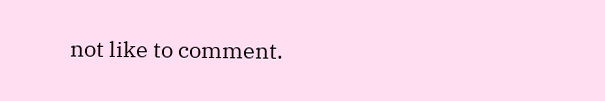not like to comment.